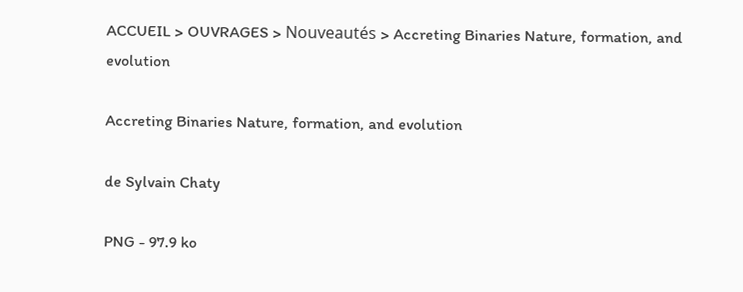ACCUEIL > OUVRAGES > Nouveautés > Accreting Binaries Nature, formation, and evolution

Accreting Binaries Nature, formation, and evolution

de Sylvain Chaty

PNG - 97.9 ko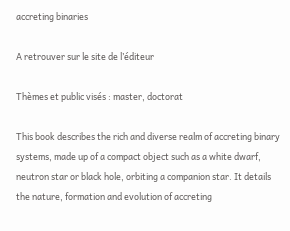accreting binaries

A retrouver sur le site de l’éditeur

Thèmes et public visés : master, doctorat

This book describes the rich and diverse realm of accreting binary systems, made up of a compact object such as a white dwarf, neutron star or black hole, orbiting a companion star. It details the nature, formation and evolution of accreting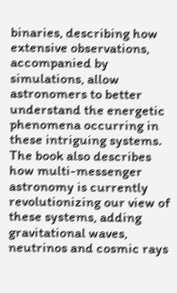binaries, describing how extensive observations, accompanied by simulations, allow astronomers to better understand the energetic phenomena occurring in these intriguing systems. The book also describes how multi-messenger astronomy is currently revolutionizing our view of these systems, adding gravitational waves, neutrinos and cosmic rays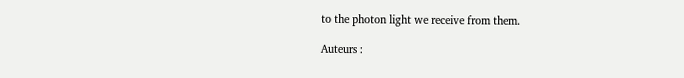to the photon light we receive from them.

Auteurs :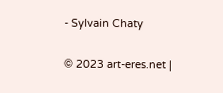- Sylvain Chaty

© 2023 art-eres.net |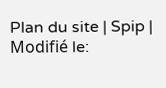Plan du site | Spip | Modifié le: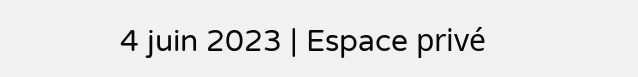4 juin 2023 | Espace privé